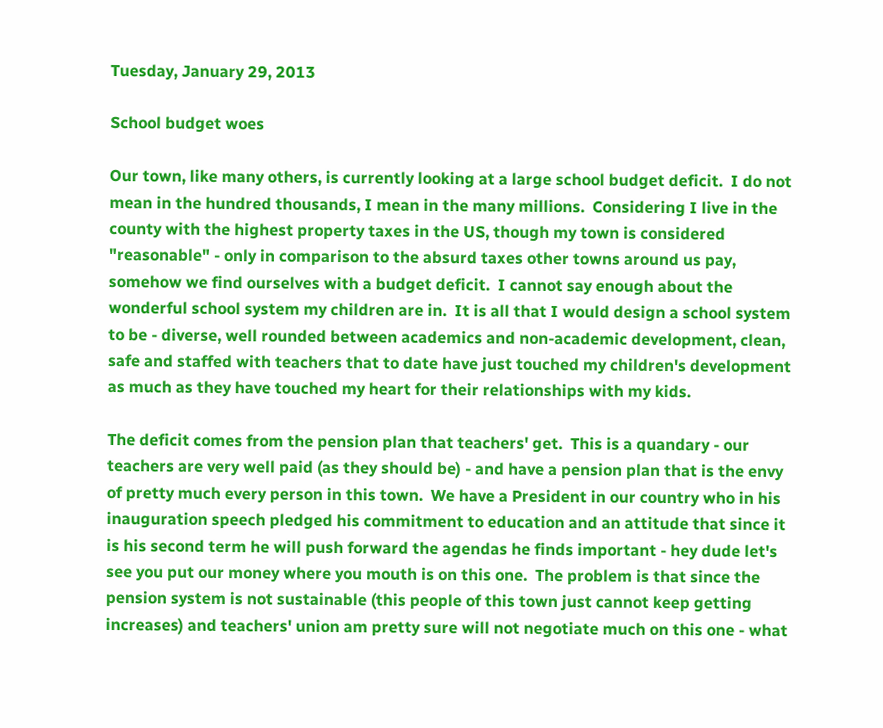Tuesday, January 29, 2013

School budget woes

Our town, like many others, is currently looking at a large school budget deficit.  I do not mean in the hundred thousands, I mean in the many millions.  Considering I live in the county with the highest property taxes in the US, though my town is considered "reasonable" - only in comparison to the absurd taxes other towns around us pay, somehow we find ourselves with a budget deficit.  I cannot say enough about the wonderful school system my children are in.  It is all that I would design a school system to be - diverse, well rounded between academics and non-academic development, clean, safe and staffed with teachers that to date have just touched my children's development as much as they have touched my heart for their relationships with my kids.

The deficit comes from the pension plan that teachers' get.  This is a quandary - our teachers are very well paid (as they should be) - and have a pension plan that is the envy of pretty much every person in this town.  We have a President in our country who in his inauguration speech pledged his commitment to education and an attitude that since it is his second term he will push forward the agendas he finds important - hey dude let's see you put our money where you mouth is on this one.  The problem is that since the pension system is not sustainable (this people of this town just cannot keep getting increases) and teachers' union am pretty sure will not negotiate much on this one - what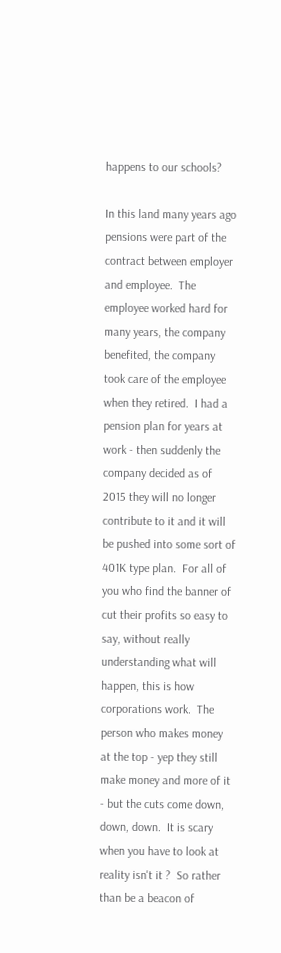happens to our schools?

In this land many years ago pensions were part of the contract between employer and employee.  The employee worked hard for many years, the company benefited, the company took care of the employee when they retired.  I had a pension plan for years at work - then suddenly the company decided as of 2015 they will no longer contribute to it and it will be pushed into some sort of 401K type plan.  For all of you who find the banner of cut their profits so easy to say, without really understanding what will happen, this is how corporations work.  The person who makes money at the top - yep they still make money and more of it - but the cuts come down, down, down.  It is scary when you have to look at reality isn't it ?  So rather than be a beacon of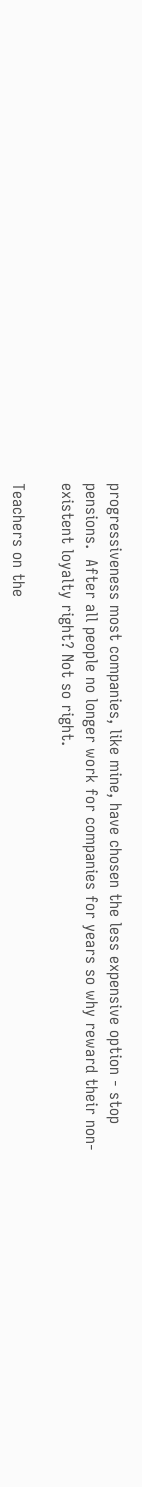progressiveness most companies, like mine, have chosen the less expensive option - stop pensions.  After all people no longer work for companies for years so why reward their non-existent loyalty right? Not so right.

Teachers on the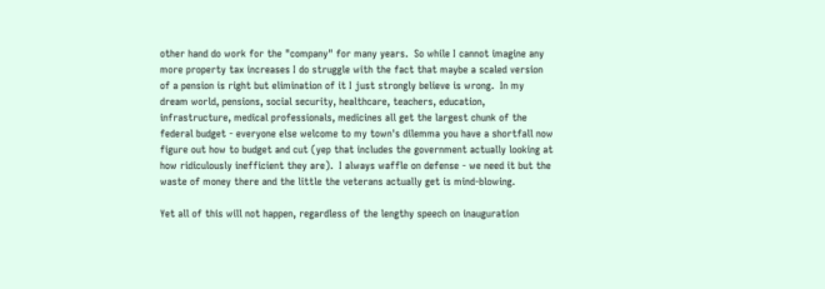other hand do work for the "company" for many years.  So while I cannot imagine any more property tax increases I do struggle with the fact that maybe a scaled version of a pension is right but elimination of it I just strongly believe is wrong.  In my dream world, pensions, social security, healthcare, teachers, education, infrastructure, medical professionals, medicines all get the largest chunk of the federal budget - everyone else welcome to my town's dilemma you have a shortfall now figure out how to budget and cut (yep that includes the government actually looking at how ridiculously inefficient they are).  I always waffle on defense - we need it but the waste of money there and the little the veterans actually get is mind-blowing.

Yet all of this will not happen, regardless of the lengthy speech on inauguration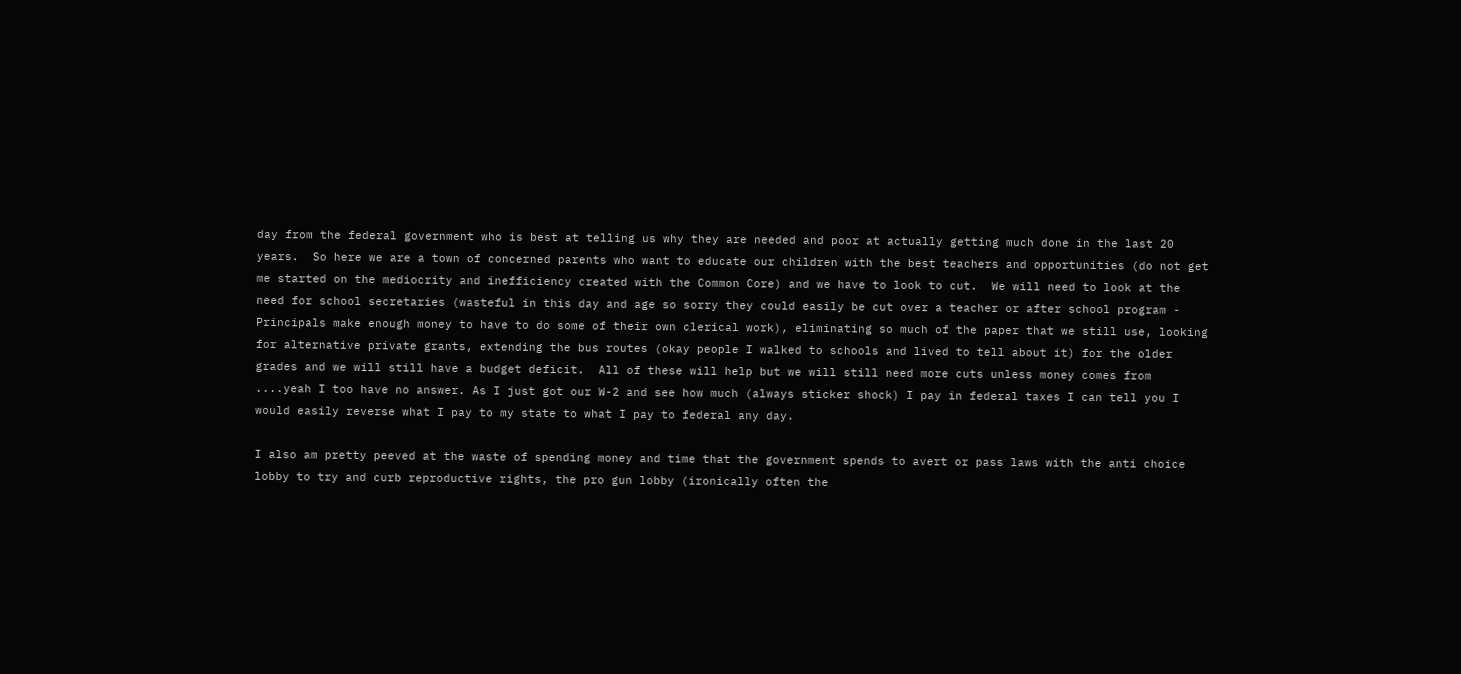day from the federal government who is best at telling us why they are needed and poor at actually getting much done in the last 20 years.  So here we are a town of concerned parents who want to educate our children with the best teachers and opportunities (do not get me started on the mediocrity and inefficiency created with the Common Core) and we have to look to cut.  We will need to look at the need for school secretaries (wasteful in this day and age so sorry they could easily be cut over a teacher or after school program - Principals make enough money to have to do some of their own clerical work), eliminating so much of the paper that we still use, looking for alternative private grants, extending the bus routes (okay people I walked to schools and lived to tell about it) for the older grades and we will still have a budget deficit.  All of these will help but we will still need more cuts unless money comes from ....yeah I too have no answer. As I just got our W-2 and see how much (always sticker shock) I pay in federal taxes I can tell you I would easily reverse what I pay to my state to what I pay to federal any day.

I also am pretty peeved at the waste of spending money and time that the government spends to avert or pass laws with the anti choice lobby to try and curb reproductive rights, the pro gun lobby (ironically often the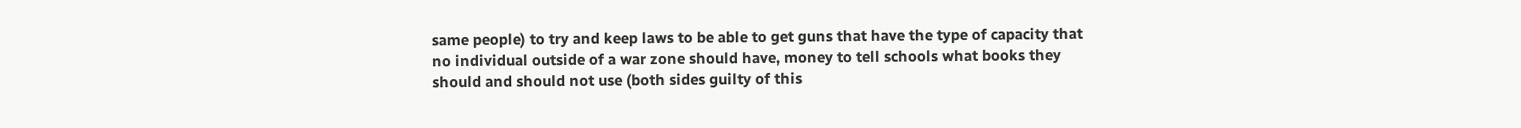same people) to try and keep laws to be able to get guns that have the type of capacity that no individual outside of a war zone should have, money to tell schools what books they should and should not use (both sides guilty of this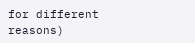for different reasons)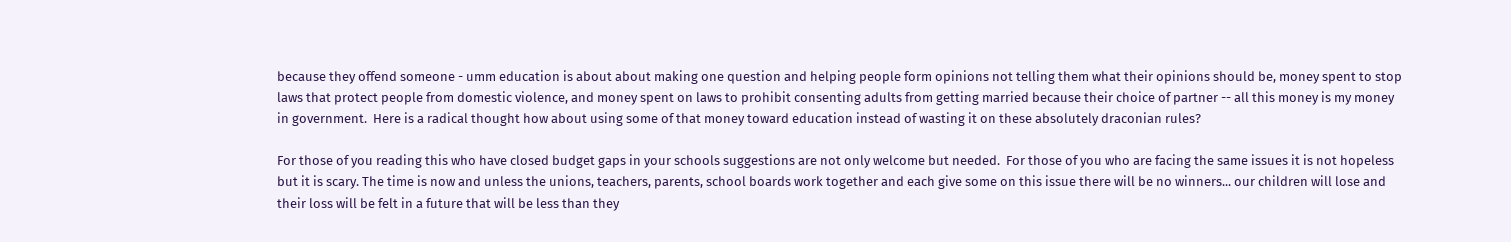because they offend someone - umm education is about about making one question and helping people form opinions not telling them what their opinions should be, money spent to stop laws that protect people from domestic violence, and money spent on laws to prohibit consenting adults from getting married because their choice of partner -- all this money is my money in government.  Here is a radical thought how about using some of that money toward education instead of wasting it on these absolutely draconian rules?

For those of you reading this who have closed budget gaps in your schools suggestions are not only welcome but needed.  For those of you who are facing the same issues it is not hopeless but it is scary. The time is now and unless the unions, teachers, parents, school boards work together and each give some on this issue there will be no winners... our children will lose and their loss will be felt in a future that will be less than they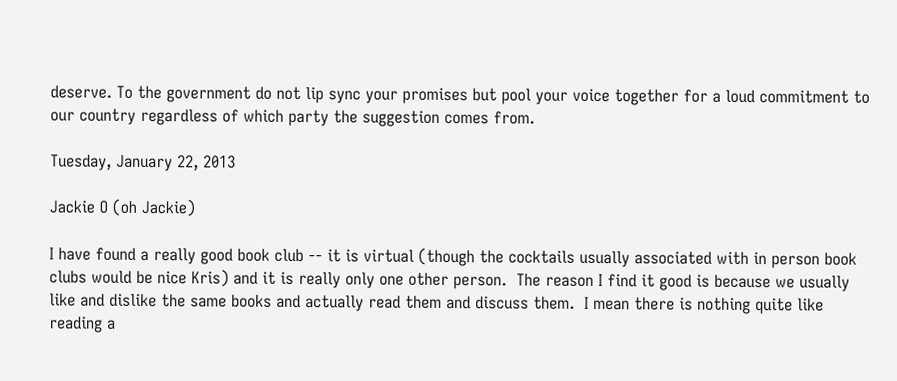deserve. To the government do not lip sync your promises but pool your voice together for a loud commitment to our country regardless of which party the suggestion comes from.

Tuesday, January 22, 2013

Jackie O (oh Jackie)

I have found a really good book club -- it is virtual (though the cocktails usually associated with in person book clubs would be nice Kris) and it is really only one other person.  The reason I find it good is because we usually like and dislike the same books and actually read them and discuss them.  I mean there is nothing quite like reading a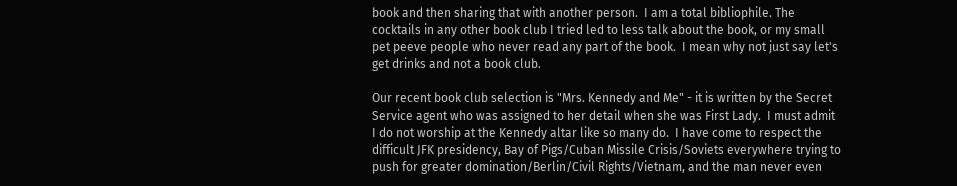book and then sharing that with another person.  I am a total bibliophile. The cocktails in any other book club I tried led to less talk about the book, or my small pet peeve people who never read any part of the book.  I mean why not just say let's get drinks and not a book club.

Our recent book club selection is "Mrs. Kennedy and Me" - it is written by the Secret Service agent who was assigned to her detail when she was First Lady.  I must admit I do not worship at the Kennedy altar like so many do.  I have come to respect the difficult JFK presidency, Bay of Pigs/Cuban Missile Crisis/Soviets everywhere trying to push for greater domination/Berlin/Civil Rights/Vietnam, and the man never even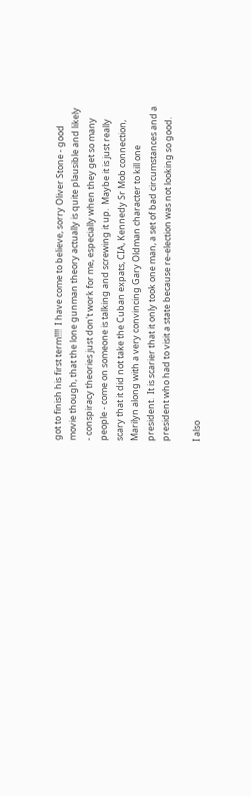got to finish his first term!!!!  I have come to believe, sorry Oliver Stone - good movie though, that the lone gunman theory actually is quite plausible and likely - conspiracy theories just don't work for me, especially when they get so many people - come on someone is talking and screwing it up.  Maybe it is just really scary that it did not take the Cuban expats, CIA, Kennedy Sr Mob connection, Marilyn along with a very convincing Gary Oldman character to kill one president.  It is scarier that it only took one man, a set of bad circumstances and a president who had to visit a state because re-election was not looking so good.

I also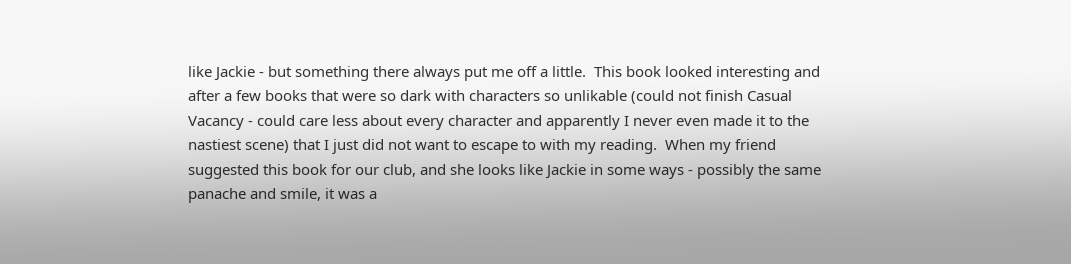like Jackie - but something there always put me off a little.  This book looked interesting and after a few books that were so dark with characters so unlikable (could not finish Casual Vacancy - could care less about every character and apparently I never even made it to the nastiest scene) that I just did not want to escape to with my reading.  When my friend suggested this book for our club, and she looks like Jackie in some ways - possibly the same panache and smile, it was a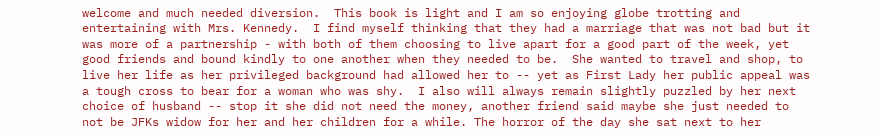welcome and much needed diversion.  This book is light and I am so enjoying globe trotting and entertaining with Mrs. Kennedy.  I find myself thinking that they had a marriage that was not bad but it was more of a partnership - with both of them choosing to live apart for a good part of the week, yet good friends and bound kindly to one another when they needed to be.  She wanted to travel and shop, to live her life as her privileged background had allowed her to -- yet as First Lady her public appeal was a tough cross to bear for a woman who was shy.  I also will always remain slightly puzzled by her next choice of husband -- stop it she did not need the money, another friend said maybe she just needed to not be JFKs widow for her and her children for a while. The horror of the day she sat next to her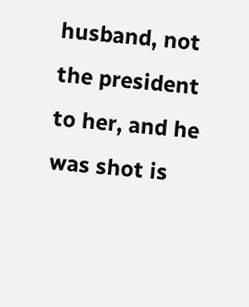husband, not the president to her, and he was shot is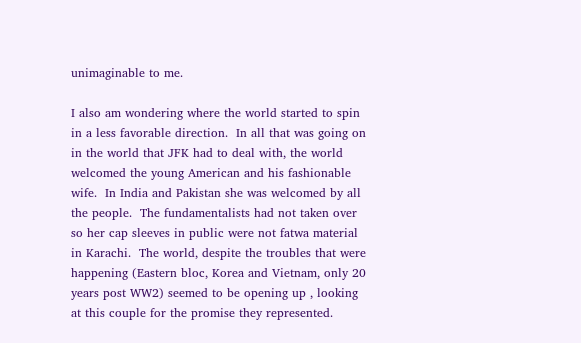unimaginable to me.

I also am wondering where the world started to spin in a less favorable direction.  In all that was going on in the world that JFK had to deal with, the world welcomed the young American and his fashionable wife.  In India and Pakistan she was welcomed by all the people.  The fundamentalists had not taken over so her cap sleeves in public were not fatwa material in Karachi.  The world, despite the troubles that were happening (Eastern bloc, Korea and Vietnam, only 20 years post WW2) seemed to be opening up , looking at this couple for the promise they represented.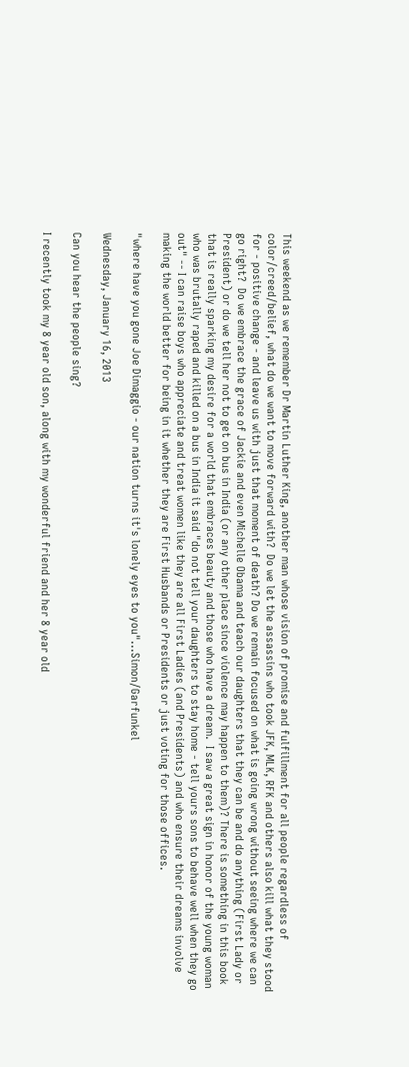This weekend as we remember Dr Martin Luther King, another man whose vision of promise and fulfillment for all people regardless of color/creed/belief, what do we want to move forward with?  Do we let the assassins who took JFK, MLK, RFK and others also kill what they stood for - positive change - and leave us with just that moment of death? Do we remain focused on what is going wrong without seeing where we can go right?  Do we embrace the grace of Jackie and even Michelle Obama and teach our daughters that they can be and do anything (First Lady or President) or do we tell her not to get on bus in India (or any other place since violence may happen to them)? There is something in this book that is really sparking my desire for a world that embraces beauty and those who have a dream.  I saw a great sign in honor of the young woman who was brutally raped and killed on a bus in India it said "do not tell your daughters to stay home - tell yours sons to behave well when they go out" -- I can raise boys who appreciate and treat women like they are all First Ladies (and Presidents) and who ensure their dreams involve making the world better for being in it whether they are First Husbands or Presidents or just voting for those offices.

"where have you gone Joe Dimaggio - our nation turns it's lonely eyes to you"...Simon/Garfunkel

Wednesday, January 16, 2013

Can you hear the people sing?

I recently took my 8 year old son, along with my wonderful friend and her 8 year old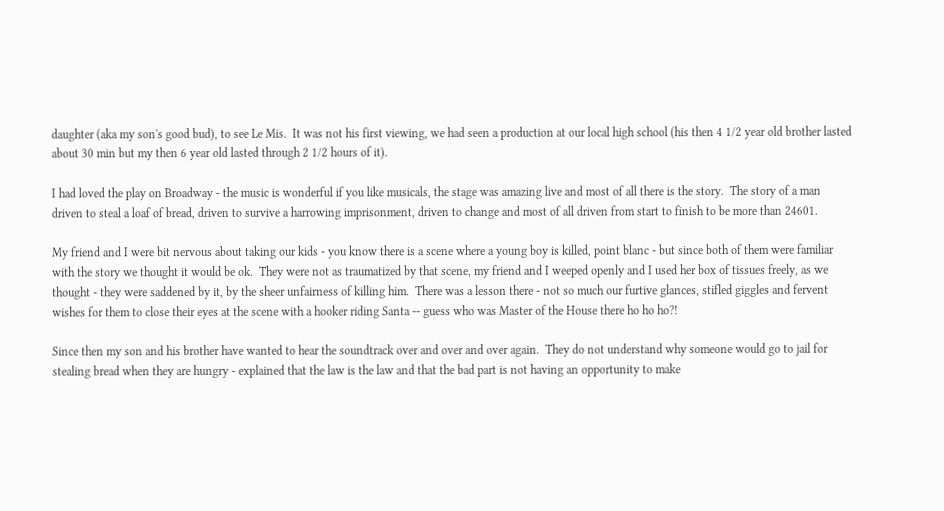daughter (aka my son's good bud), to see Le Mis.  It was not his first viewing, we had seen a production at our local high school (his then 4 1/2 year old brother lasted about 30 min but my then 6 year old lasted through 2 1/2 hours of it).

I had loved the play on Broadway - the music is wonderful if you like musicals, the stage was amazing live and most of all there is the story.  The story of a man driven to steal a loaf of bread, driven to survive a harrowing imprisonment, driven to change and most of all driven from start to finish to be more than 24601.

My friend and I were bit nervous about taking our kids - you know there is a scene where a young boy is killed, point blanc - but since both of them were familiar with the story we thought it would be ok.  They were not as traumatized by that scene, my friend and I weeped openly and I used her box of tissues freely, as we thought - they were saddened by it, by the sheer unfairness of killing him.  There was a lesson there - not so much our furtive glances, stifled giggles and fervent wishes for them to close their eyes at the scene with a hooker riding Santa -- guess who was Master of the House there ho ho ho?!

Since then my son and his brother have wanted to hear the soundtrack over and over and over again.  They do not understand why someone would go to jail for stealing bread when they are hungry - explained that the law is the law and that the bad part is not having an opportunity to make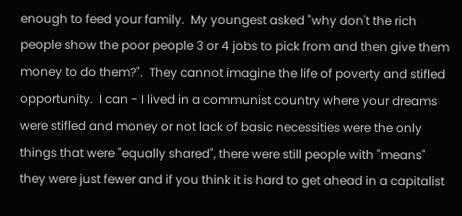enough to feed your family.  My youngest asked "why don't the rich people show the poor people 3 or 4 jobs to pick from and then give them money to do them?".  They cannot imagine the life of poverty and stifled opportunity.  I can - I lived in a communist country where your dreams were stifled and money or not lack of basic necessities were the only things that were "equally shared", there were still people with "means" they were just fewer and if you think it is hard to get ahead in a capitalist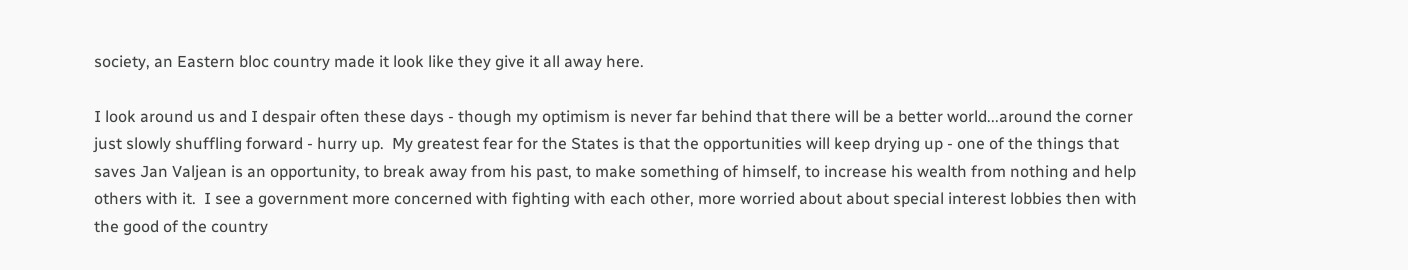society, an Eastern bloc country made it look like they give it all away here.

I look around us and I despair often these days - though my optimism is never far behind that there will be a better world...around the corner just slowly shuffling forward - hurry up.  My greatest fear for the States is that the opportunities will keep drying up - one of the things that saves Jan Valjean is an opportunity, to break away from his past, to make something of himself, to increase his wealth from nothing and help others with it.  I see a government more concerned with fighting with each other, more worried about about special interest lobbies then with the good of the country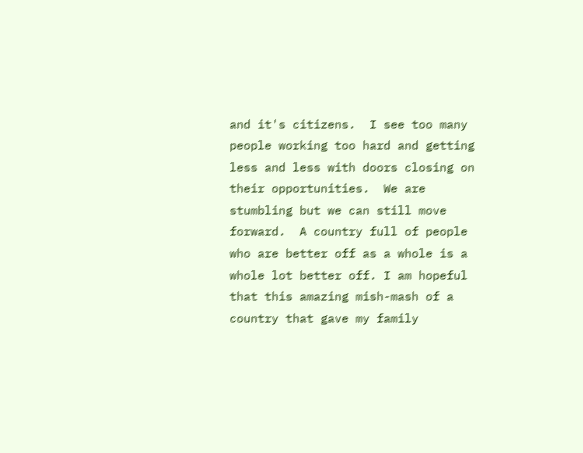and it's citizens.  I see too many people working too hard and getting less and less with doors closing on their opportunities.  We are stumbling but we can still move forward.  A country full of people who are better off as a whole is a whole lot better off. I am hopeful that this amazing mish-mash of a country that gave my family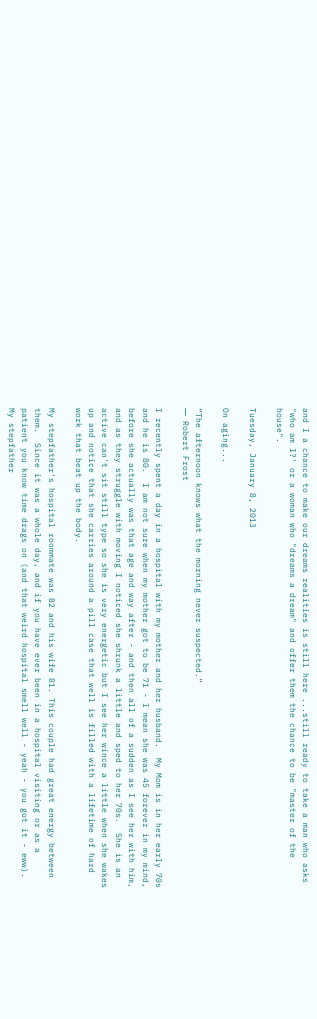and I a chance to make our dreams realities is still here ...still ready to take a man who asks "who am I?' or a woman who "dreams a dream" and offer them the chance to be "master of the house".

Tuesday, January 8, 2013

On aging...

“The afternoon knows what the morning never suspected.”
― Robert Frost

I recently spent a day in a hospital with my mother and her husband.  My Mom is in her early 70s and he is 80.  I am not sure when my mother got to be 71 - I mean she was 45 forever in my mind, before she actually was that age and way after - and then all of a sudden as I see her with him, and as they struggle with moving I noticed she shrunk a little and sped to her 70s.  She is an active can't sit still type so she is very energetic but I see her wince a little when she wakes up and notice that she carries around a pill case that well is filled with a lifetime of hard work that beat up the body.

My stepfather's hospital roommate was 82 and his wife 81. This couple had great energy between them.  Since it was a whole day, and if you have ever been in a hospital visiting or as a patient you know time drags on (and that weird hospital smell well - yeah - you got it - eww).  My stepfather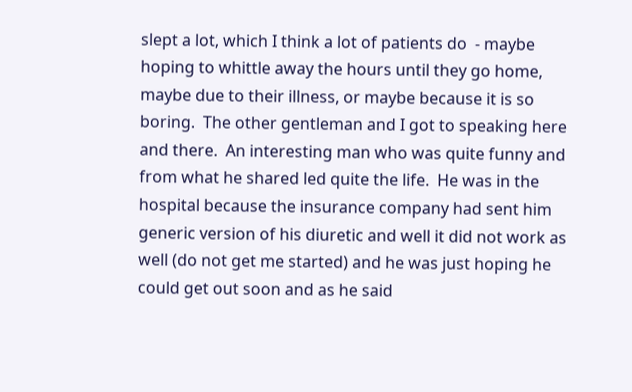slept a lot, which I think a lot of patients do  - maybe hoping to whittle away the hours until they go home, maybe due to their illness, or maybe because it is so boring.  The other gentleman and I got to speaking here and there.  An interesting man who was quite funny and from what he shared led quite the life.  He was in the hospital because the insurance company had sent him generic version of his diuretic and well it did not work as well (do not get me started) and he was just hoping he could get out soon and as he said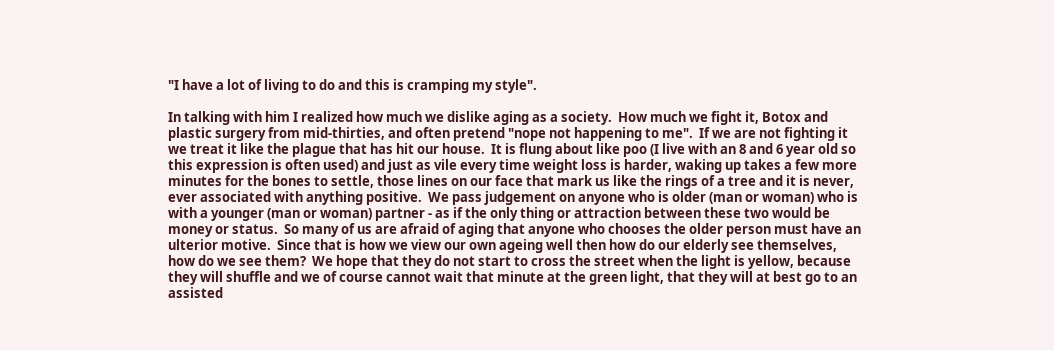"I have a lot of living to do and this is cramping my style".

In talking with him I realized how much we dislike aging as a society.  How much we fight it, Botox and plastic surgery from mid-thirties, and often pretend "nope not happening to me".  If we are not fighting it we treat it like the plague that has hit our house.  It is flung about like poo (I live with an 8 and 6 year old so this expression is often used) and just as vile every time weight loss is harder, waking up takes a few more minutes for the bones to settle, those lines on our face that mark us like the rings of a tree and it is never, ever associated with anything positive.  We pass judgement on anyone who is older (man or woman) who is with a younger (man or woman) partner - as if the only thing or attraction between these two would be money or status.  So many of us are afraid of aging that anyone who chooses the older person must have an ulterior motive.  Since that is how we view our own ageing well then how do our elderly see themselves, how do we see them?  We hope that they do not start to cross the street when the light is yellow, because they will shuffle and we of course cannot wait that minute at the green light, that they will at best go to an assisted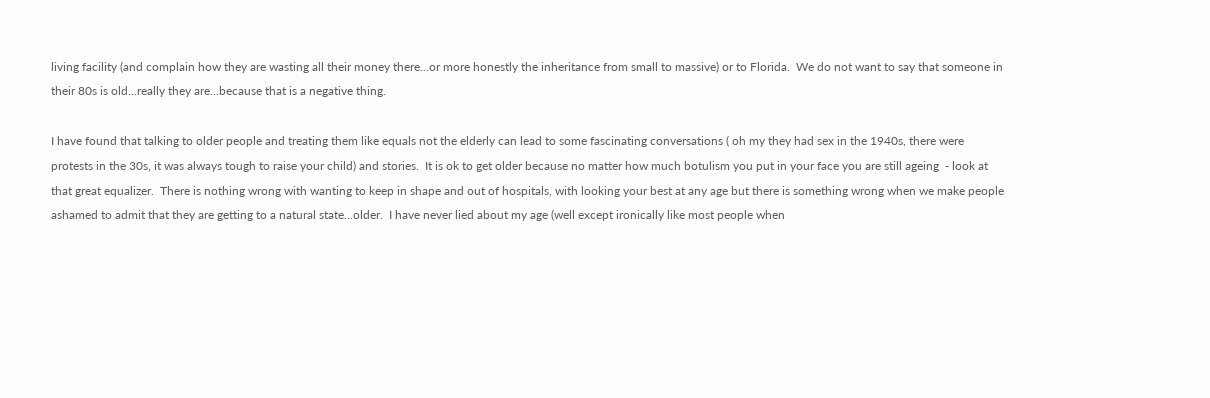living facility (and complain how they are wasting all their money there...or more honestly the inheritance from small to massive) or to Florida.  We do not want to say that someone in their 80s is old...really they are...because that is a negative thing.

I have found that talking to older people and treating them like equals not the elderly can lead to some fascinating conversations ( oh my they had sex in the 1940s, there were protests in the 30s, it was always tough to raise your child) and stories.  It is ok to get older because no matter how much botulism you put in your face you are still ageing  - look at that great equalizer.  There is nothing wrong with wanting to keep in shape and out of hospitals, with looking your best at any age but there is something wrong when we make people ashamed to admit that they are getting to a natural state...older.  I have never lied about my age (well except ironically like most people when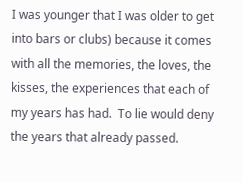I was younger that I was older to get into bars or clubs) because it comes with all the memories, the loves, the kisses, the experiences that each of my years has had.  To lie would deny the years that already passed.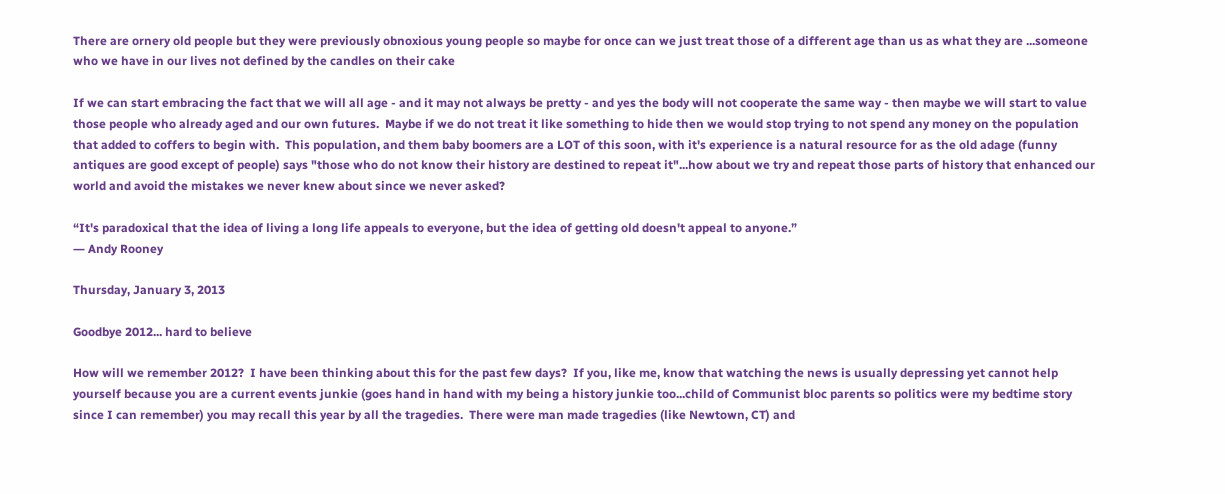There are ornery old people but they were previously obnoxious young people so maybe for once can we just treat those of a different age than us as what they are ...someone who we have in our lives not defined by the candles on their cake

If we can start embracing the fact that we will all age - and it may not always be pretty - and yes the body will not cooperate the same way - then maybe we will start to value those people who already aged and our own futures.  Maybe if we do not treat it like something to hide then we would stop trying to not spend any money on the population that added to coffers to begin with.  This population, and them baby boomers are a LOT of this soon, with it's experience is a natural resource for as the old adage (funny antiques are good except of people) says "those who do not know their history are destined to repeat it"...how about we try and repeat those parts of history that enhanced our world and avoid the mistakes we never knew about since we never asked?

“It's paradoxical that the idea of living a long life appeals to everyone, but the idea of getting old doesn't appeal to anyone.”
― Andy Rooney

Thursday, January 3, 2013

Goodbye 2012... hard to believe

How will we remember 2012?  I have been thinking about this for the past few days?  If you, like me, know that watching the news is usually depressing yet cannot help yourself because you are a current events junkie (goes hand in hand with my being a history junkie too...child of Communist bloc parents so politics were my bedtime story since I can remember) you may recall this year by all the tragedies.  There were man made tragedies (like Newtown, CT) and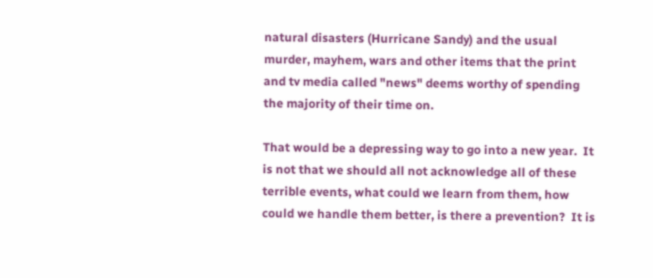natural disasters (Hurricane Sandy) and the usual murder, mayhem, wars and other items that the print and tv media called "news" deems worthy of spending the majority of their time on.

That would be a depressing way to go into a new year.  It is not that we should all not acknowledge all of these terrible events, what could we learn from them, how could we handle them better, is there a prevention?  It is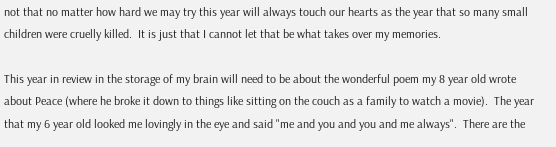not that no matter how hard we may try this year will always touch our hearts as the year that so many small children were cruelly killed.  It is just that I cannot let that be what takes over my memories.

This year in review in the storage of my brain will need to be about the wonderful poem my 8 year old wrote about Peace (where he broke it down to things like sitting on the couch as a family to watch a movie).  The year that my 6 year old looked me lovingly in the eye and said "me and you and you and me always".  There are the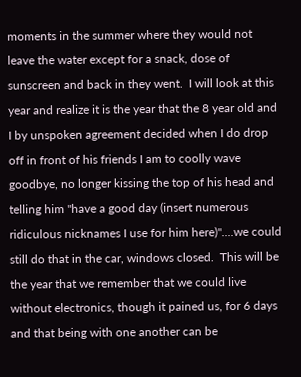moments in the summer where they would not leave the water except for a snack, dose of sunscreen and back in they went.  I will look at this year and realize it is the year that the 8 year old and I by unspoken agreement decided when I do drop off in front of his friends I am to coolly wave goodbye, no longer kissing the top of his head and telling him "have a good day (insert numerous ridiculous nicknames I use for him here)"....we could still do that in the car, windows closed.  This will be the year that we remember that we could live without electronics, though it pained us, for 6 days and that being with one another can be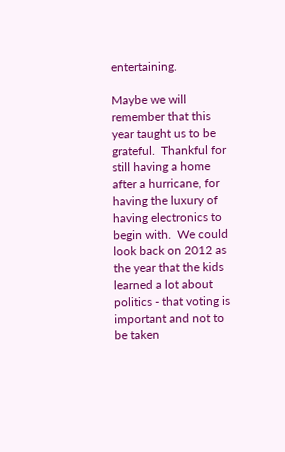entertaining.

Maybe we will remember that this year taught us to be grateful.  Thankful for still having a home after a hurricane, for having the luxury of having electronics to begin with.  We could look back on 2012 as the year that the kids learned a lot about politics - that voting is important and not to be taken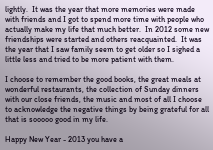lightly.  It was the year that more memories were made with friends and I got to spend more time with people who actually make my life that much better.  In 2012 some new friendships were started and others reacquainted.  It was the year that I saw family seem to get older so I sighed a little less and tried to be more patient with them.

I choose to remember the good books, the great meals at wonderful restaurants, the collection of Sunday dinners with our close friends, the music and most of all I choose to acknowledge the negative things by being grateful for all that is sooooo good in my life.

Happy New Year - 2013 you have a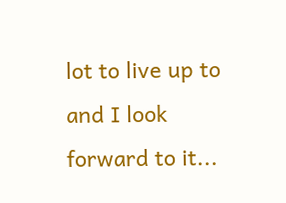lot to live up to and I look forward to it...